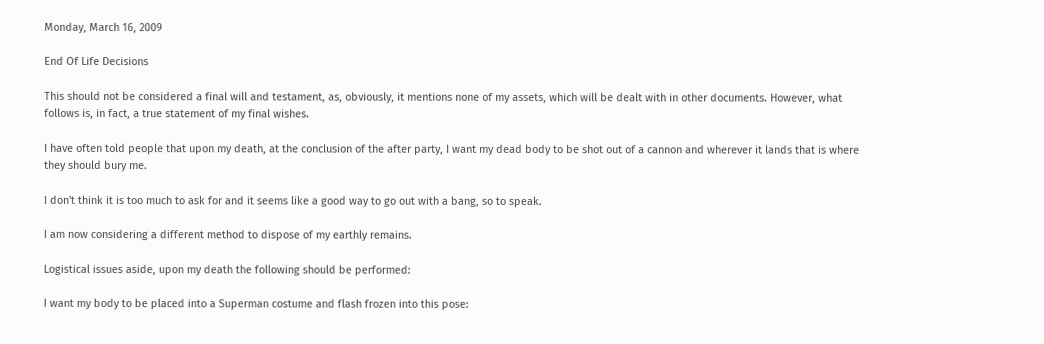Monday, March 16, 2009

End Of Life Decisions

This should not be considered a final will and testament, as, obviously, it mentions none of my assets, which will be dealt with in other documents. However, what follows is, in fact, a true statement of my final wishes.

I have often told people that upon my death, at the conclusion of the after party, I want my dead body to be shot out of a cannon and wherever it lands that is where they should bury me.

I don't think it is too much to ask for and it seems like a good way to go out with a bang, so to speak.

I am now considering a different method to dispose of my earthly remains.

Logistical issues aside, upon my death the following should be performed:

I want my body to be placed into a Superman costume and flash frozen into this pose: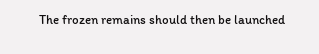The frozen remains should then be launched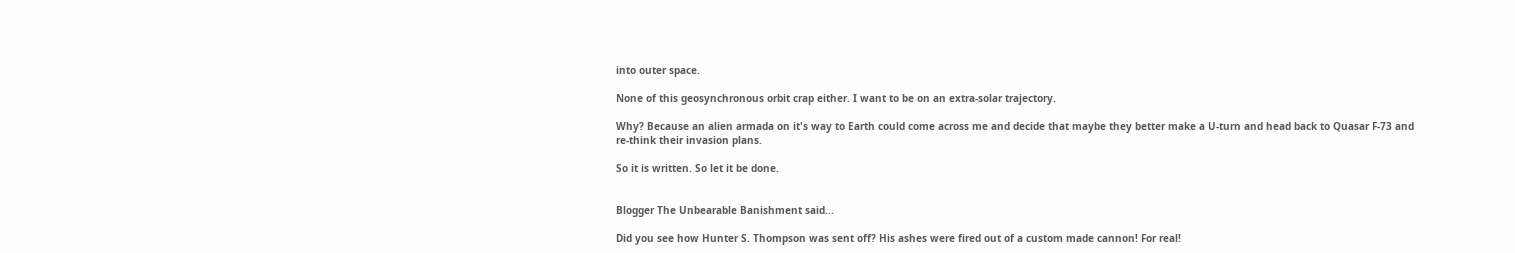into outer space.

None of this geosynchronous orbit crap either. I want to be on an extra-solar trajectory.

Why? Because an alien armada on it's way to Earth could come across me and decide that maybe they better make a U-turn and head back to Quasar F-73 and re-think their invasion plans.

So it is written. So let it be done.


Blogger The Unbearable Banishment said...

Did you see how Hunter S. Thompson was sent off? His ashes were fired out of a custom made cannon! For real!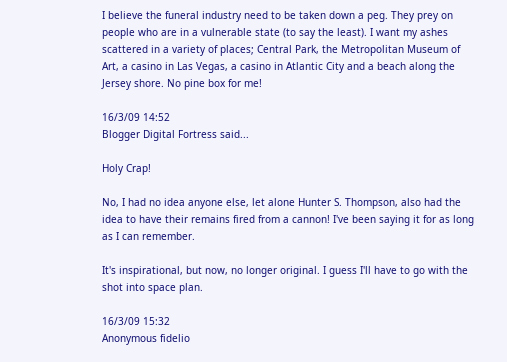I believe the funeral industry need to be taken down a peg. They prey on people who are in a vulnerable state (to say the least). I want my ashes scattered in a variety of places; Central Park, the Metropolitan Museum of Art, a casino in Las Vegas, a casino in Atlantic City and a beach along the Jersey shore. No pine box for me!

16/3/09 14:52
Blogger Digital Fortress said...

Holy Crap!

No, I had no idea anyone else, let alone Hunter S. Thompson, also had the idea to have their remains fired from a cannon! I've been saying it for as long as I can remember.

It's inspirational, but now, no longer original. I guess I'll have to go with the shot into space plan.

16/3/09 15:32
Anonymous fidelio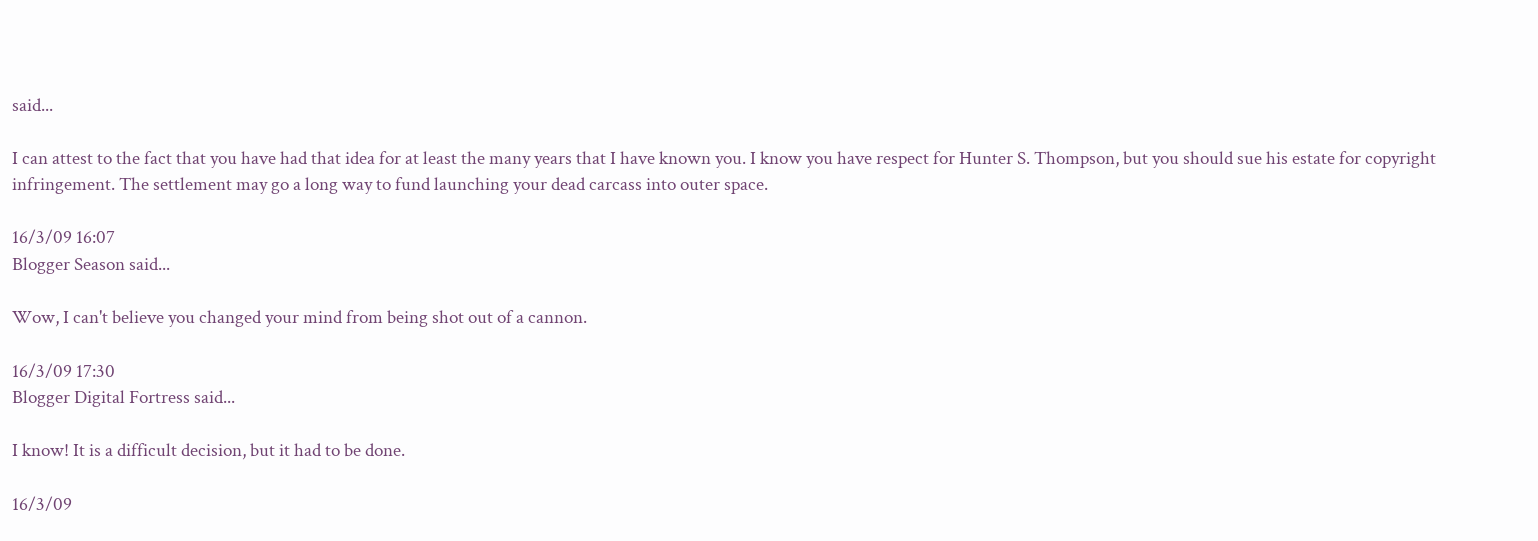said...

I can attest to the fact that you have had that idea for at least the many years that I have known you. I know you have respect for Hunter S. Thompson, but you should sue his estate for copyright infringement. The settlement may go a long way to fund launching your dead carcass into outer space.

16/3/09 16:07
Blogger Season said...

Wow, I can't believe you changed your mind from being shot out of a cannon.

16/3/09 17:30
Blogger Digital Fortress said...

I know! It is a difficult decision, but it had to be done.

16/3/09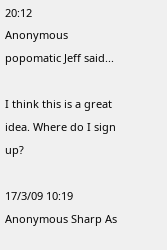20:12
Anonymous popomatic Jeff said...

I think this is a great idea. Where do I sign up?

17/3/09 10:19
Anonymous Sharp As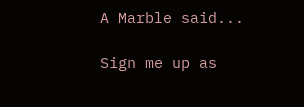A Marble said...

Sign me up as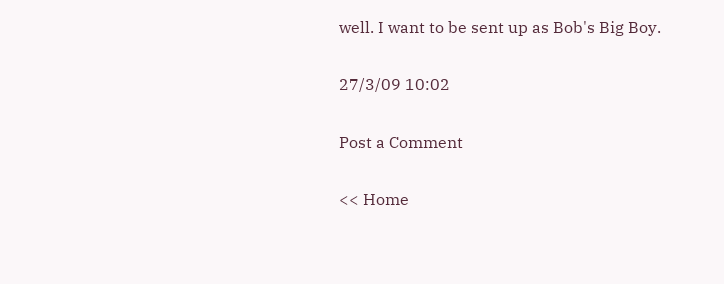well. I want to be sent up as Bob's Big Boy.

27/3/09 10:02

Post a Comment

<< Home